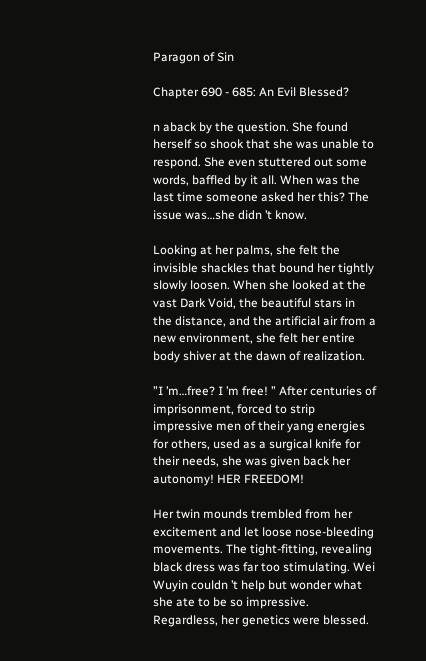Paragon of Sin

Chapter 690 - 685: An Evil Blessed?

n aback by the question. She found herself so shook that she was unable to respond. She even stuttered out some words, baffled by it all. When was the last time someone asked her this? The issue was…she didn ’t know.

Looking at her palms, she felt the invisible shackles that bound her tightly slowly loosen. When she looked at the vast Dark Void, the beautiful stars in the distance, and the artificial air from a new environment, she felt her entire body shiver at the dawn of realization.

”I ’m…free? I ’m free! ” After centuries of imprisonment, forced to strip impressive men of their yang energies for others, used as a surgical knife for their needs, she was given back her autonomy! HER FREEDOM!

Her twin mounds trembled from her excitement and let loose nose-bleeding movements. The tight-fitting, revealing black dress was far too stimulating. Wei Wuyin couldn ’t help but wonder what she ate to be so impressive. Regardless, her genetics were blessed.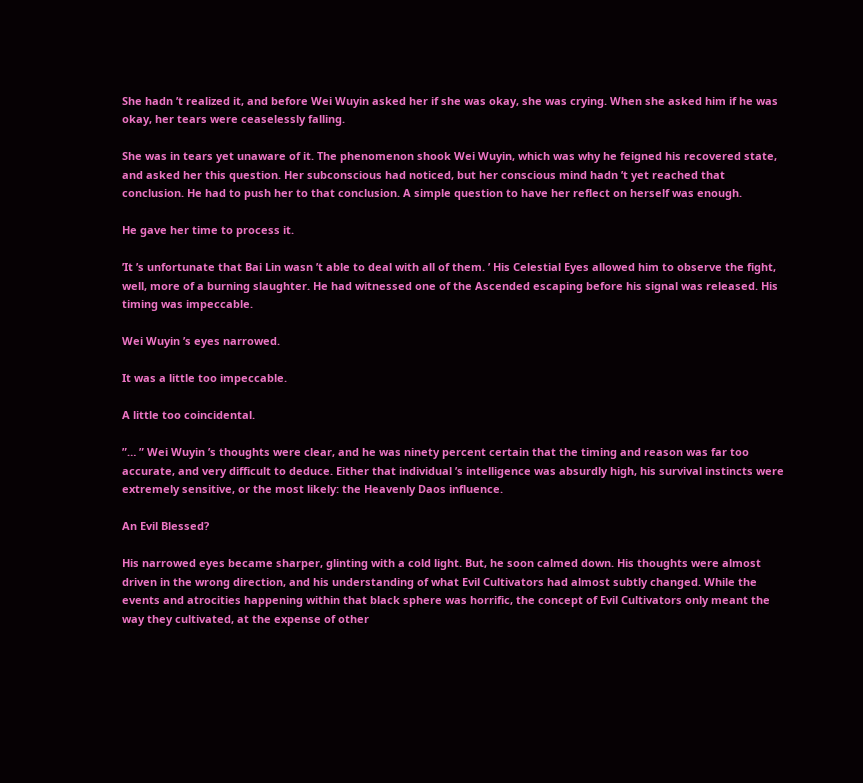She hadn ’t realized it, and before Wei Wuyin asked her if she was okay, she was crying. When she asked him if he was okay, her tears were ceaselessly falling.

She was in tears yet unaware of it. The phenomenon shook Wei Wuyin, which was why he feigned his recovered state, and asked her this question. Her subconscious had noticed, but her conscious mind hadn ’t yet reached that conclusion. He had to push her to that conclusion. A simple question to have her reflect on herself was enough.

He gave her time to process it.

’It ’s unfortunate that Bai Lin wasn ’t able to deal with all of them. ’ His Celestial Eyes allowed him to observe the fight, well, more of a burning slaughter. He had witnessed one of the Ascended escaping before his signal was released. His timing was impeccable.

Wei Wuyin ’s eyes narrowed.

It was a little too impeccable.

A little too coincidental.

”… ” Wei Wuyin ’s thoughts were clear, and he was ninety percent certain that the timing and reason was far too accurate, and very difficult to deduce. Either that individual ’s intelligence was absurdly high, his survival instincts were extremely sensitive, or the most likely: the Heavenly Daos influence.

An Evil Blessed?

His narrowed eyes became sharper, glinting with a cold light. But, he soon calmed down. His thoughts were almost driven in the wrong direction, and his understanding of what Evil Cultivators had almost subtly changed. While the events and atrocities happening within that black sphere was horrific, the concept of Evil Cultivators only meant the way they cultivated, at the expense of other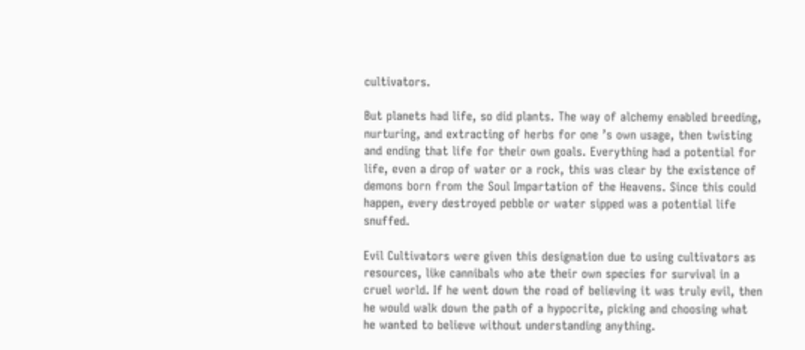cultivators.

But planets had life, so did plants. The way of alchemy enabled breeding, nurturing, and extracting of herbs for one ’s own usage, then twisting and ending that life for their own goals. Everything had a potential for life, even a drop of water or a rock, this was clear by the existence of demons born from the Soul Impartation of the Heavens. Since this could happen, every destroyed pebble or water sipped was a potential life snuffed.

Evil Cultivators were given this designation due to using cultivators as resources, like cannibals who ate their own species for survival in a cruel world. If he went down the road of believing it was truly evil, then he would walk down the path of a hypocrite, picking and choosing what he wanted to believe without understanding anything.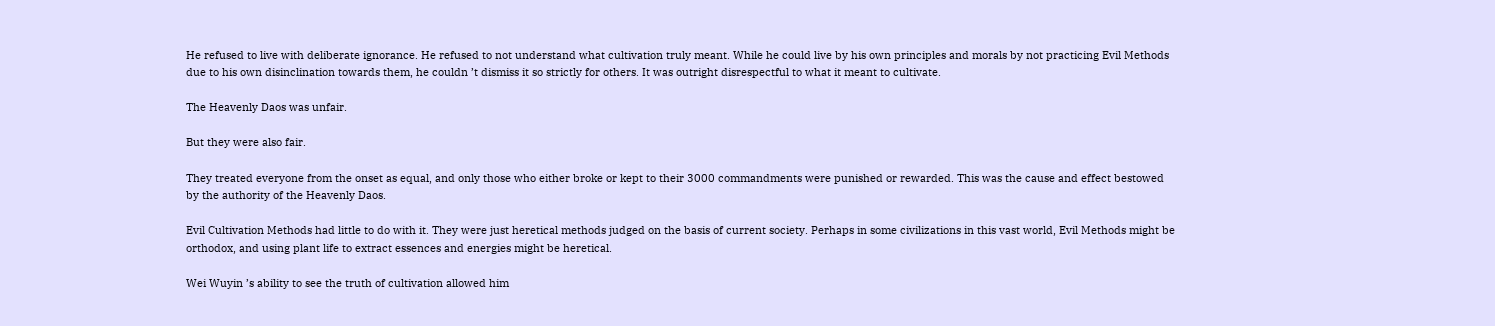He refused to live with deliberate ignorance. He refused to not understand what cultivation truly meant. While he could live by his own principles and morals by not practicing Evil Methods due to his own disinclination towards them, he couldn ’t dismiss it so strictly for others. It was outright disrespectful to what it meant to cultivate.

The Heavenly Daos was unfair.

But they were also fair.

They treated everyone from the onset as equal, and only those who either broke or kept to their 3000 commandments were punished or rewarded. This was the cause and effect bestowed by the authority of the Heavenly Daos.

Evil Cultivation Methods had little to do with it. They were just heretical methods judged on the basis of current society. Perhaps in some civilizations in this vast world, Evil Methods might be orthodox, and using plant life to extract essences and energies might be heretical.

Wei Wuyin ’s ability to see the truth of cultivation allowed him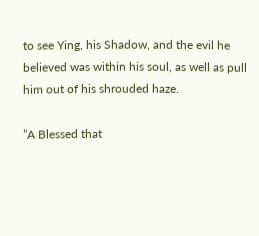to see Ying, his Shadow, and the evil he believed was within his soul, as well as pull him out of his shrouded haze.

”A Blessed that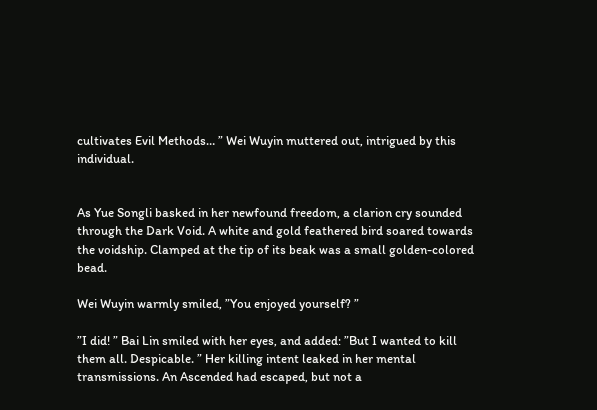cultivates Evil Methods… ” Wei Wuyin muttered out, intrigued by this individual.


As Yue Songli basked in her newfound freedom, a clarion cry sounded through the Dark Void. A white and gold feathered bird soared towards the voidship. Clamped at the tip of its beak was a small golden-colored bead.

Wei Wuyin warmly smiled, ”You enjoyed yourself? ”

”I did! ” Bai Lin smiled with her eyes, and added: ”But I wanted to kill them all. Despicable. ” Her killing intent leaked in her mental transmissions. An Ascended had escaped, but not a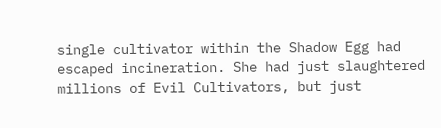single cultivator within the Shadow Egg had escaped incineration. She had just slaughtered millions of Evil Cultivators, but just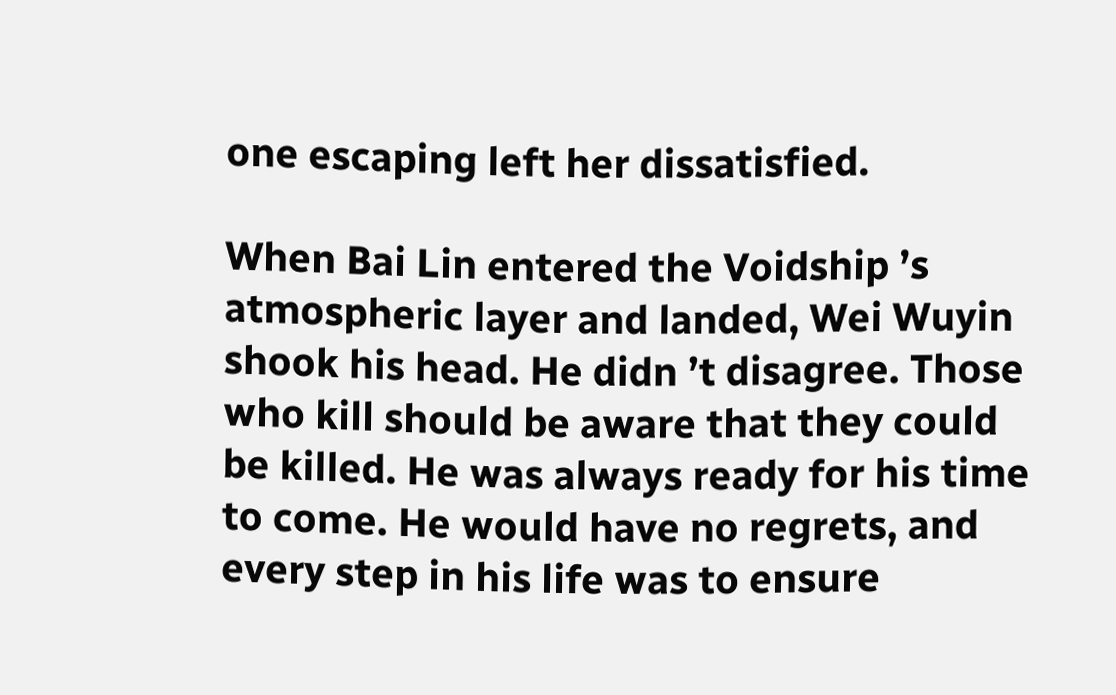one escaping left her dissatisfied.

When Bai Lin entered the Voidship ’s atmospheric layer and landed, Wei Wuyin shook his head. He didn ’t disagree. Those who kill should be aware that they could be killed. He was always ready for his time to come. He would have no regrets, and every step in his life was to ensure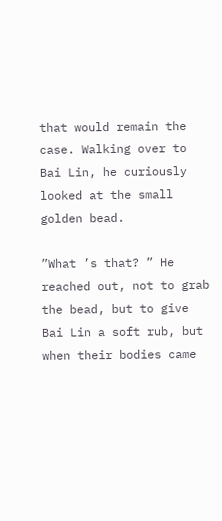that would remain the case. Walking over to Bai Lin, he curiously looked at the small golden bead.

”What ’s that? ” He reached out, not to grab the bead, but to give Bai Lin a soft rub, but when their bodies came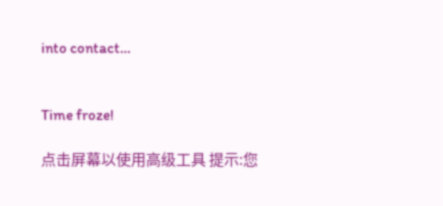into contact…


Time froze!

点击屏幕以使用高级工具 提示:您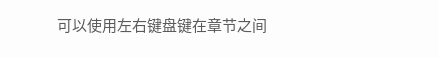可以使用左右键盘键在章节之间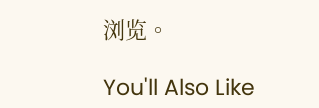浏览。

You'll Also Like